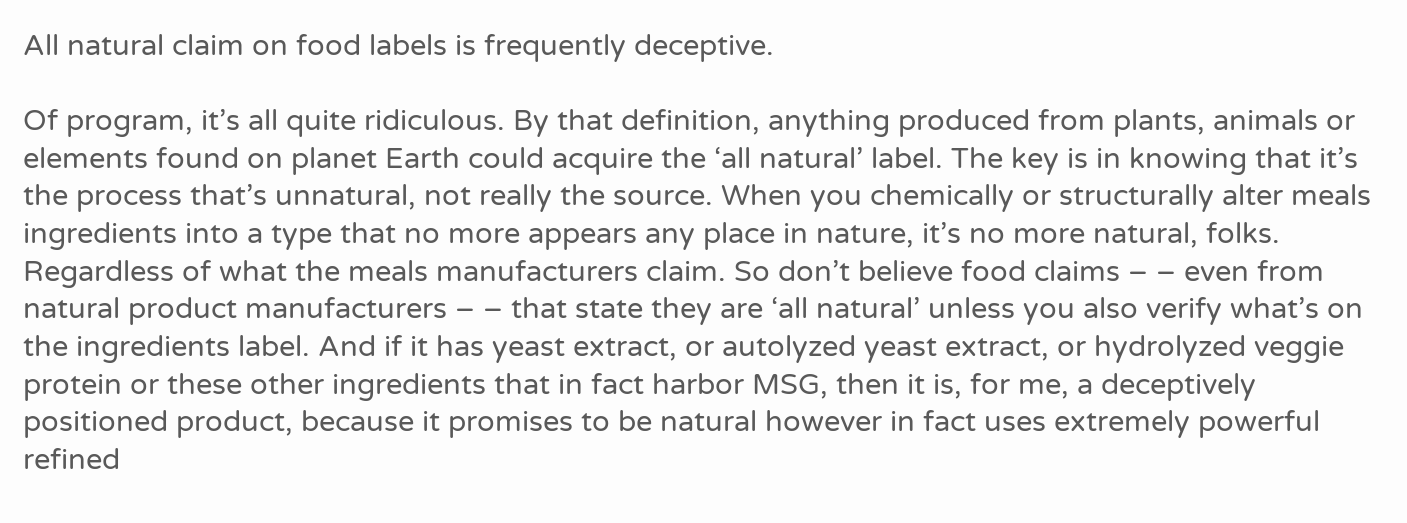All natural claim on food labels is frequently deceptive.

Of program, it’s all quite ridiculous. By that definition, anything produced from plants, animals or elements found on planet Earth could acquire the ‘all natural’ label. The key is in knowing that it’s the process that’s unnatural, not really the source. When you chemically or structurally alter meals ingredients into a type that no more appears any place in nature, it’s no more natural, folks. Regardless of what the meals manufacturers claim. So don’t believe food claims – – even from natural product manufacturers – – that state they are ‘all natural’ unless you also verify what’s on the ingredients label. And if it has yeast extract, or autolyzed yeast extract, or hydrolyzed veggie protein or these other ingredients that in fact harbor MSG, then it is, for me, a deceptively positioned product, because it promises to be natural however in fact uses extremely powerful refined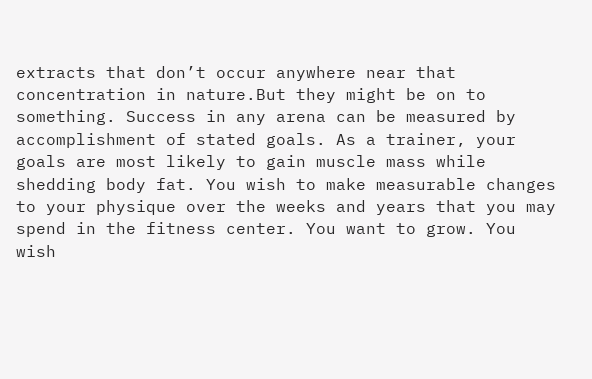extracts that don’t occur anywhere near that concentration in nature.But they might be on to something. Success in any arena can be measured by accomplishment of stated goals. As a trainer, your goals are most likely to gain muscle mass while shedding body fat. You wish to make measurable changes to your physique over the weeks and years that you may spend in the fitness center. You want to grow. You wish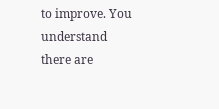to improve. You understand there are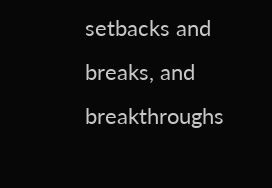setbacks and breaks, and breakthroughs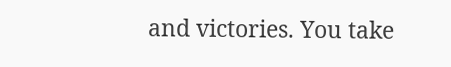and victories. You take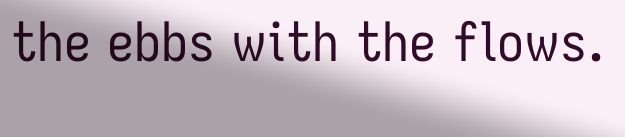the ebbs with the flows.